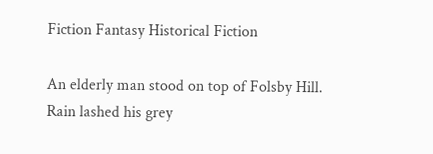Fiction Fantasy Historical Fiction

An elderly man stood on top of Folsby Hill. Rain lashed his grey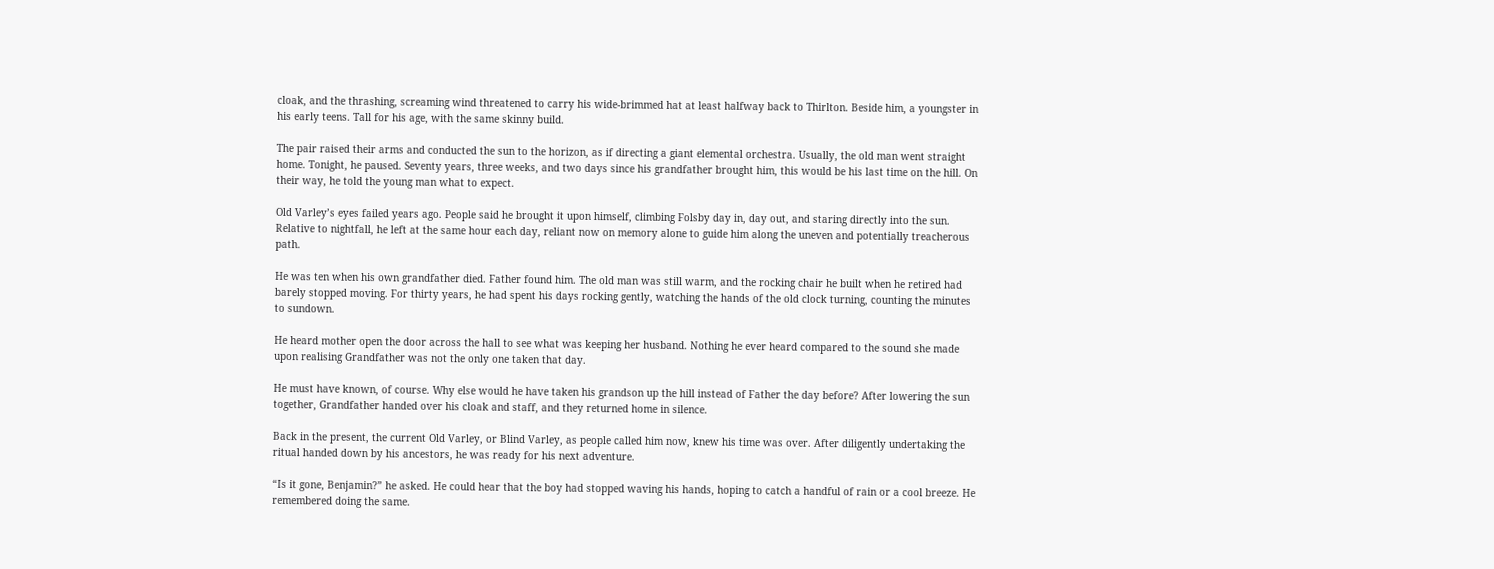cloak, and the thrashing, screaming wind threatened to carry his wide-brimmed hat at least halfway back to Thirlton. Beside him, a youngster in his early teens. Tall for his age, with the same skinny build.

The pair raised their arms and conducted the sun to the horizon, as if directing a giant elemental orchestra. Usually, the old man went straight home. Tonight, he paused. Seventy years, three weeks, and two days since his grandfather brought him, this would be his last time on the hill. On their way, he told the young man what to expect.

Old Varley’s eyes failed years ago. People said he brought it upon himself, climbing Folsby day in, day out, and staring directly into the sun. Relative to nightfall, he left at the same hour each day, reliant now on memory alone to guide him along the uneven and potentially treacherous path.

He was ten when his own grandfather died. Father found him. The old man was still warm, and the rocking chair he built when he retired had barely stopped moving. For thirty years, he had spent his days rocking gently, watching the hands of the old clock turning, counting the minutes to sundown.

He heard mother open the door across the hall to see what was keeping her husband. Nothing he ever heard compared to the sound she made upon realising Grandfather was not the only one taken that day.

He must have known, of course. Why else would he have taken his grandson up the hill instead of Father the day before? After lowering the sun together, Grandfather handed over his cloak and staff, and they returned home in silence.

Back in the present, the current Old Varley, or Blind Varley, as people called him now, knew his time was over. After diligently undertaking the ritual handed down by his ancestors, he was ready for his next adventure.

“Is it gone, Benjamin?” he asked. He could hear that the boy had stopped waving his hands, hoping to catch a handful of rain or a cool breeze. He remembered doing the same.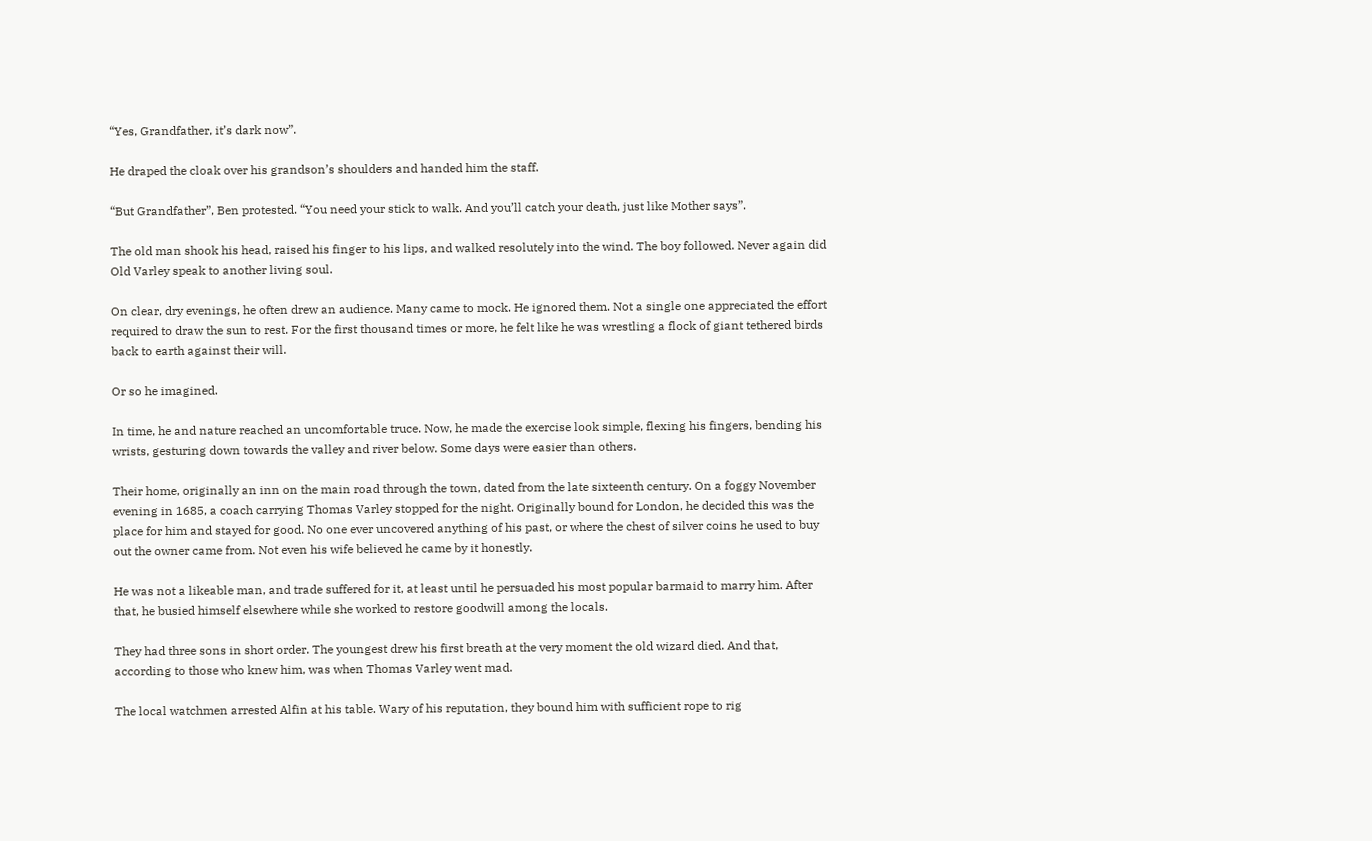“Yes, Grandfather, it’s dark now”.

He draped the cloak over his grandson’s shoulders and handed him the staff.

“But Grandfather”, Ben protested. “You need your stick to walk. And you’ll catch your death, just like Mother says”.

The old man shook his head, raised his finger to his lips, and walked resolutely into the wind. The boy followed. Never again did Old Varley speak to another living soul.

On clear, dry evenings, he often drew an audience. Many came to mock. He ignored them. Not a single one appreciated the effort required to draw the sun to rest. For the first thousand times or more, he felt like he was wrestling a flock of giant tethered birds back to earth against their will.

Or so he imagined.

In time, he and nature reached an uncomfortable truce. Now, he made the exercise look simple, flexing his fingers, bending his wrists, gesturing down towards the valley and river below. Some days were easier than others.

Their home, originally an inn on the main road through the town, dated from the late sixteenth century. On a foggy November evening in 1685, a coach carrying Thomas Varley stopped for the night. Originally bound for London, he decided this was the place for him and stayed for good. No one ever uncovered anything of his past, or where the chest of silver coins he used to buy out the owner came from. Not even his wife believed he came by it honestly.

He was not a likeable man, and trade suffered for it, at least until he persuaded his most popular barmaid to marry him. After that, he busied himself elsewhere while she worked to restore goodwill among the locals.

They had three sons in short order. The youngest drew his first breath at the very moment the old wizard died. And that, according to those who knew him, was when Thomas Varley went mad.

The local watchmen arrested Alfin at his table. Wary of his reputation, they bound him with sufficient rope to rig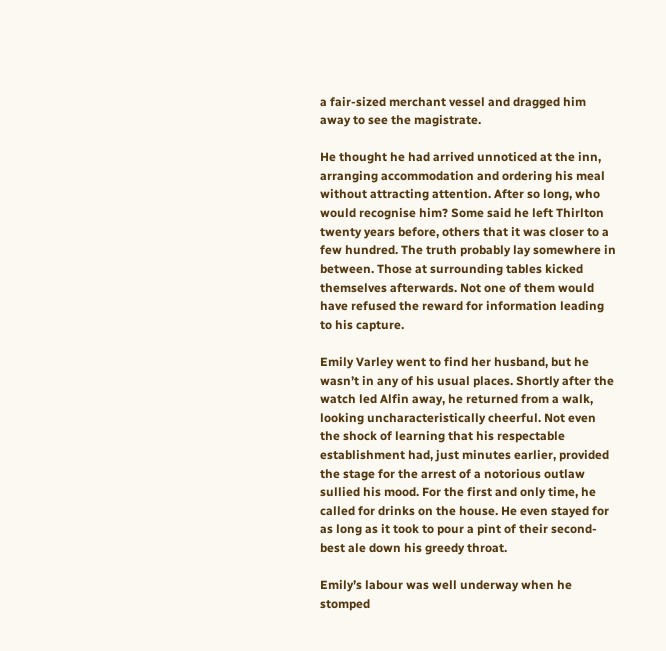a fair-sized merchant vessel and dragged him away to see the magistrate.

He thought he had arrived unnoticed at the inn, arranging accommodation and ordering his meal without attracting attention. After so long, who would recognise him? Some said he left Thirlton twenty years before, others that it was closer to a few hundred. The truth probably lay somewhere in between. Those at surrounding tables kicked themselves afterwards. Not one of them would have refused the reward for information leading to his capture.

Emily Varley went to find her husband, but he wasn’t in any of his usual places. Shortly after the watch led Alfin away, he returned from a walk, looking uncharacteristically cheerful. Not even the shock of learning that his respectable establishment had, just minutes earlier, provided the stage for the arrest of a notorious outlaw sullied his mood. For the first and only time, he called for drinks on the house. He even stayed for as long as it took to pour a pint of their second-best ale down his greedy throat.

Emily’s labour was well underway when he stomped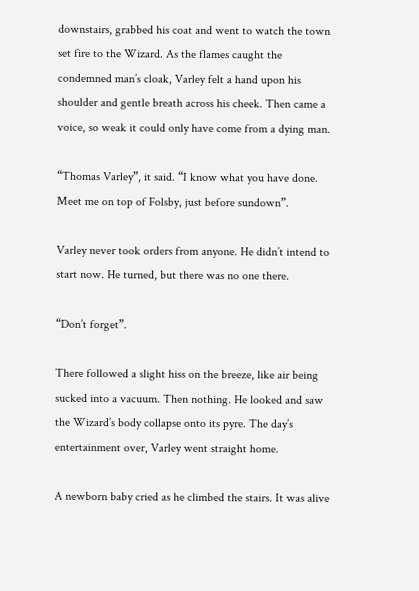downstairs, grabbed his coat and went to watch the town set fire to the Wizard. As the flames caught the condemned man’s cloak, Varley felt a hand upon his shoulder and gentle breath across his cheek. Then came a voice, so weak it could only have come from a dying man.

“Thomas Varley”, it said. “I know what you have done. Meet me on top of Folsby, just before sundown”.

Varley never took orders from anyone. He didn’t intend to start now. He turned, but there was no one there.

“Don’t forget”.

There followed a slight hiss on the breeze, like air being sucked into a vacuum. Then nothing. He looked and saw the Wizard’s body collapse onto its pyre. The day’s entertainment over, Varley went straight home.

A newborn baby cried as he climbed the stairs. It was alive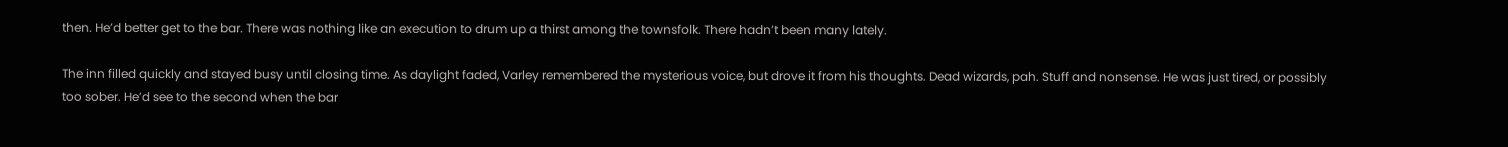then. He’d better get to the bar. There was nothing like an execution to drum up a thirst among the townsfolk. There hadn’t been many lately.

The inn filled quickly and stayed busy until closing time. As daylight faded, Varley remembered the mysterious voice, but drove it from his thoughts. Dead wizards, pah. Stuff and nonsense. He was just tired, or possibly too sober. He’d see to the second when the bar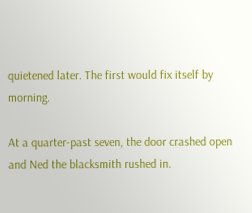quietened later. The first would fix itself by morning.

At a quarter-past seven, the door crashed open and Ned the blacksmith rushed in.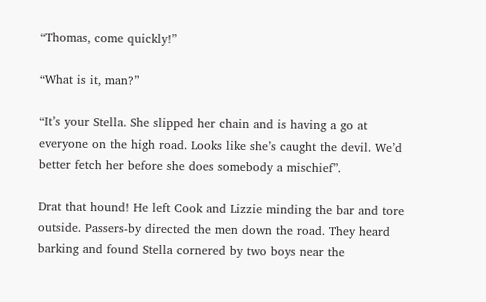“Thomas, come quickly!”

“What is it, man?”

“It’s your Stella. She slipped her chain and is having a go at everyone on the high road. Looks like she’s caught the devil. We’d better fetch her before she does somebody a mischief”.

Drat that hound! He left Cook and Lizzie minding the bar and tore outside. Passers-by directed the men down the road. They heard barking and found Stella cornered by two boys near the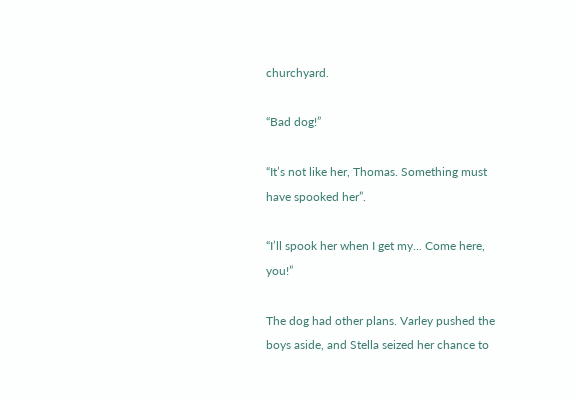churchyard.

“Bad dog!”

“It’s not like her, Thomas. Something must have spooked her”.

“I’ll spook her when I get my... Come here, you!”

The dog had other plans. Varley pushed the boys aside, and Stella seized her chance to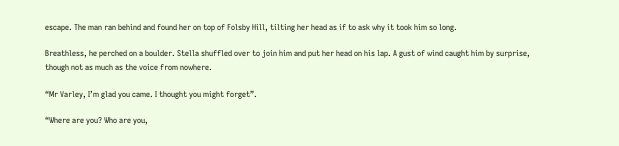escape. The man ran behind and found her on top of Folsby Hill, tilting her head as if to ask why it took him so long.

Breathless, he perched on a boulder. Stella shuffled over to join him and put her head on his lap. A gust of wind caught him by surprise, though not as much as the voice from nowhere.

“Mr Varley, I’m glad you came. I thought you might forget”.

“Where are you? Who are you,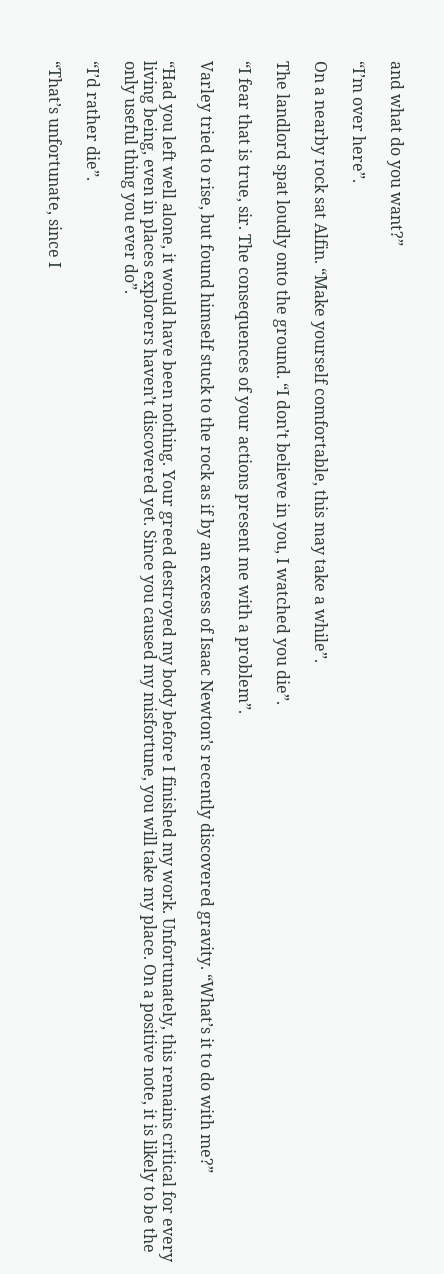and what do you want?”

“I’m over here”.

On a nearby rock sat Alfin. “Make yourself comfortable, this may take a while”.

The landlord spat loudly onto the ground. “I don’t believe in you, I watched you die”.

“I fear that is true, sir. The consequences of your actions present me with a problem”.

Varley tried to rise, but found himself stuck to the rock as if by an excess of Isaac Newton’s recently discovered gravity. “What’s it to do with me?”

“Had you left well alone, it would have been nothing. Your greed destroyed my body before I finished my work. Unfortunately, this remains critical for every living being, even in places explorers haven’t discovered yet. Since you caused my misfortune, you will take my place. On a positive note, it is likely to be the only useful thing you ever do”.

“I’d rather die”.

“That’s unfortunate, since I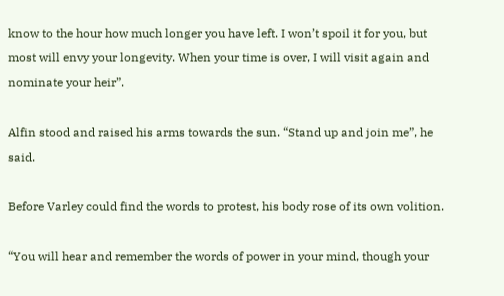know to the hour how much longer you have left. I won’t spoil it for you, but most will envy your longevity. When your time is over, I will visit again and nominate your heir”.

Alfin stood and raised his arms towards the sun. “Stand up and join me”, he said.

Before Varley could find the words to protest, his body rose of its own volition.

“You will hear and remember the words of power in your mind, though your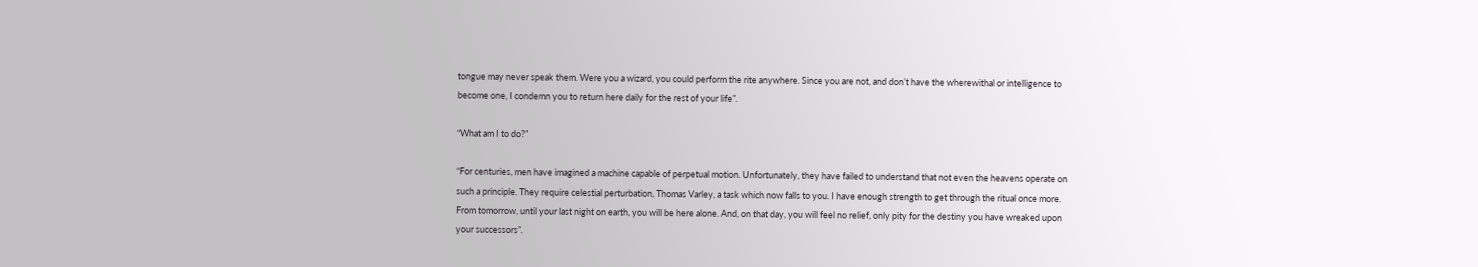tongue may never speak them. Were you a wizard, you could perform the rite anywhere. Since you are not, and don’t have the wherewithal or intelligence to become one, I condemn you to return here daily for the rest of your life”.

“What am I to do?”

“For centuries, men have imagined a machine capable of perpetual motion. Unfortunately, they have failed to understand that not even the heavens operate on such a principle. They require celestial perturbation, Thomas Varley, a task which now falls to you. I have enough strength to get through the ritual once more. From tomorrow, until your last night on earth, you will be here alone. And, on that day, you will feel no relief, only pity for the destiny you have wreaked upon your successors”.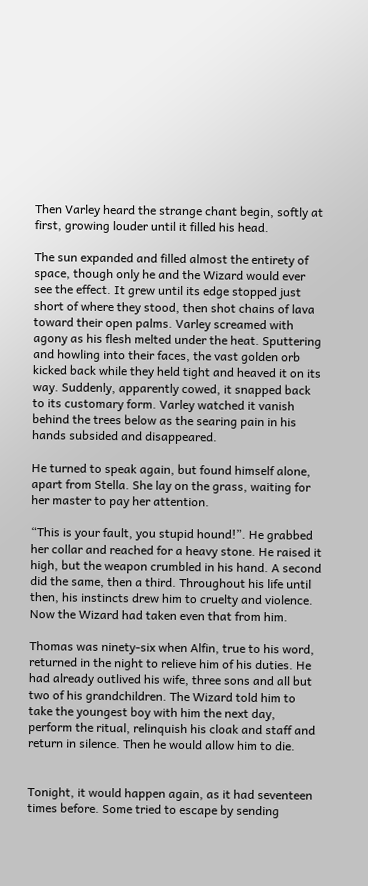Then Varley heard the strange chant begin, softly at first, growing louder until it filled his head.

The sun expanded and filled almost the entirety of space, though only he and the Wizard would ever see the effect. It grew until its edge stopped just short of where they stood, then shot chains of lava toward their open palms. Varley screamed with agony as his flesh melted under the heat. Sputtering and howling into their faces, the vast golden orb kicked back while they held tight and heaved it on its way. Suddenly, apparently cowed, it snapped back to its customary form. Varley watched it vanish behind the trees below as the searing pain in his hands subsided and disappeared.

He turned to speak again, but found himself alone, apart from Stella. She lay on the grass, waiting for her master to pay her attention.

“This is your fault, you stupid hound!”. He grabbed her collar and reached for a heavy stone. He raised it high, but the weapon crumbled in his hand. A second did the same, then a third. Throughout his life until then, his instincts drew him to cruelty and violence. Now the Wizard had taken even that from him.

Thomas was ninety-six when Alfin, true to his word, returned in the night to relieve him of his duties. He had already outlived his wife, three sons and all but two of his grandchildren. The Wizard told him to take the youngest boy with him the next day, perform the ritual, relinquish his cloak and staff and return in silence. Then he would allow him to die.


Tonight, it would happen again, as it had seventeen times before. Some tried to escape by sending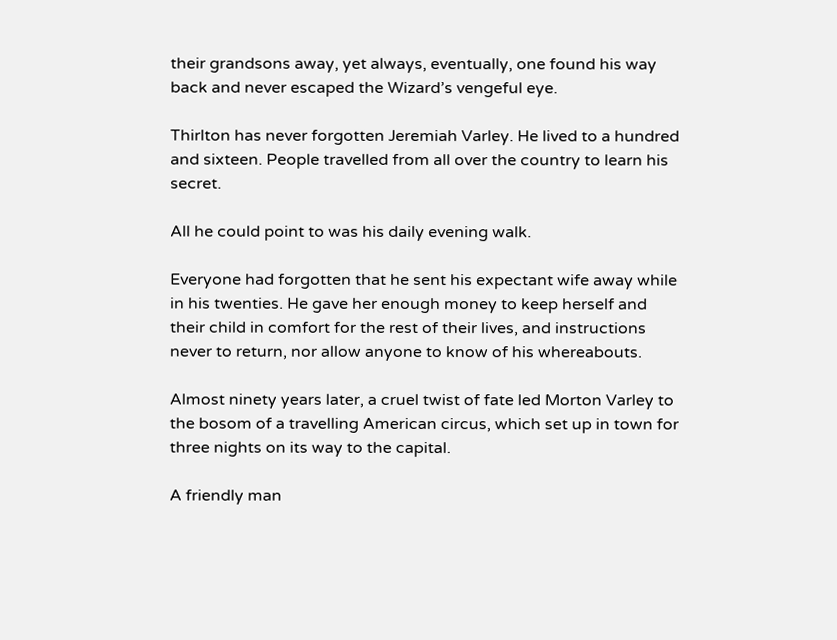their grandsons away, yet always, eventually, one found his way back and never escaped the Wizard’s vengeful eye.

Thirlton has never forgotten Jeremiah Varley. He lived to a hundred and sixteen. People travelled from all over the country to learn his secret.

All he could point to was his daily evening walk.

Everyone had forgotten that he sent his expectant wife away while in his twenties. He gave her enough money to keep herself and their child in comfort for the rest of their lives, and instructions never to return, nor allow anyone to know of his whereabouts.

Almost ninety years later, a cruel twist of fate led Morton Varley to the bosom of a travelling American circus, which set up in town for three nights on its way to the capital.

A friendly man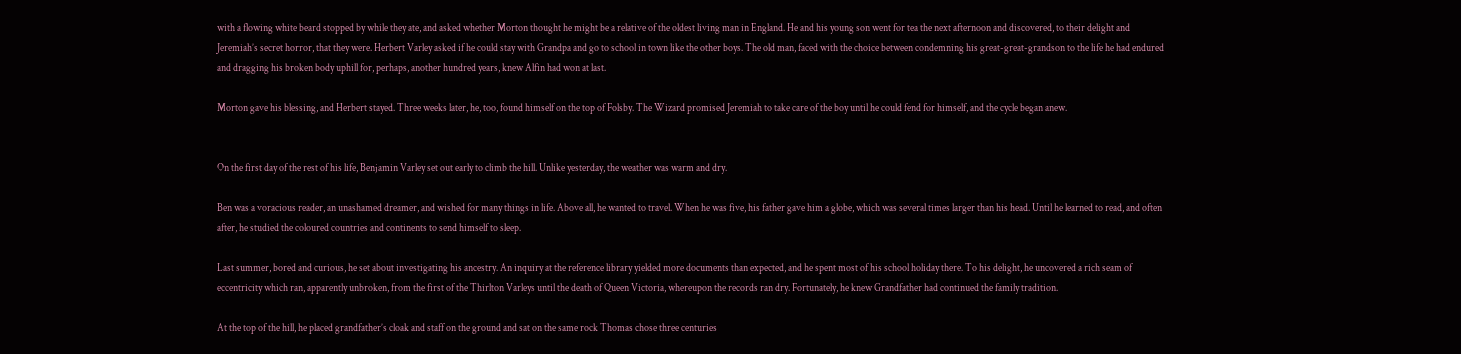with a flowing white beard stopped by while they ate, and asked whether Morton thought he might be a relative of the oldest living man in England. He and his young son went for tea the next afternoon and discovered, to their delight and Jeremiah’s secret horror, that they were. Herbert Varley asked if he could stay with Grandpa and go to school in town like the other boys. The old man, faced with the choice between condemning his great-great-grandson to the life he had endured and dragging his broken body uphill for, perhaps, another hundred years, knew Alfin had won at last.

Morton gave his blessing, and Herbert stayed. Three weeks later, he, too, found himself on the top of Folsby. The Wizard promised Jeremiah to take care of the boy until he could fend for himself, and the cycle began anew.


On the first day of the rest of his life, Benjamin Varley set out early to climb the hill. Unlike yesterday, the weather was warm and dry.

Ben was a voracious reader, an unashamed dreamer, and wished for many things in life. Above all, he wanted to travel. When he was five, his father gave him a globe, which was several times larger than his head. Until he learned to read, and often after, he studied the coloured countries and continents to send himself to sleep.

Last summer, bored and curious, he set about investigating his ancestry. An inquiry at the reference library yielded more documents than expected, and he spent most of his school holiday there. To his delight, he uncovered a rich seam of eccentricity which ran, apparently unbroken, from the first of the Thirlton Varleys until the death of Queen Victoria, whereupon the records ran dry. Fortunately, he knew Grandfather had continued the family tradition.

At the top of the hill, he placed grandfather’s cloak and staff on the ground and sat on the same rock Thomas chose three centuries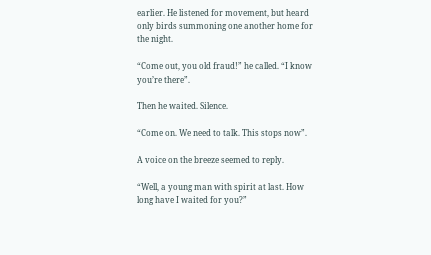earlier. He listened for movement, but heard only birds summoning one another home for the night.

“Come out, you old fraud!” he called. “I know you’re there”.

Then he waited. Silence.

“Come on. We need to talk. This stops now”.

A voice on the breeze seemed to reply.

“Well, a young man with spirit at last. How long have I waited for you?”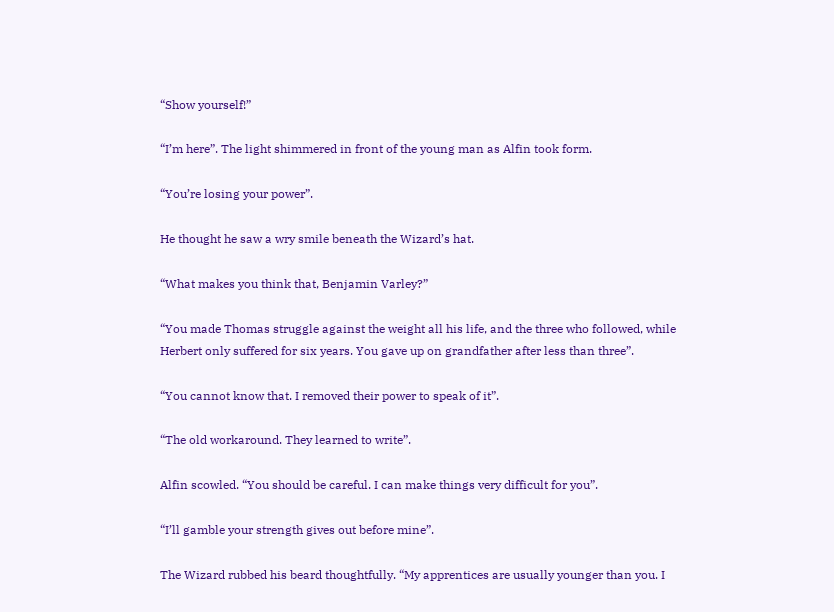“Show yourself!”

“I’m here”. The light shimmered in front of the young man as Alfin took form.

“You’re losing your power”.

He thought he saw a wry smile beneath the Wizard’s hat.

“What makes you think that, Benjamin Varley?”

“You made Thomas struggle against the weight all his life, and the three who followed, while Herbert only suffered for six years. You gave up on grandfather after less than three”.

“You cannot know that. I removed their power to speak of it”.

“The old workaround. They learned to write”.

Alfin scowled. “You should be careful. I can make things very difficult for you”.

“I’ll gamble your strength gives out before mine”.

The Wizard rubbed his beard thoughtfully. “My apprentices are usually younger than you. I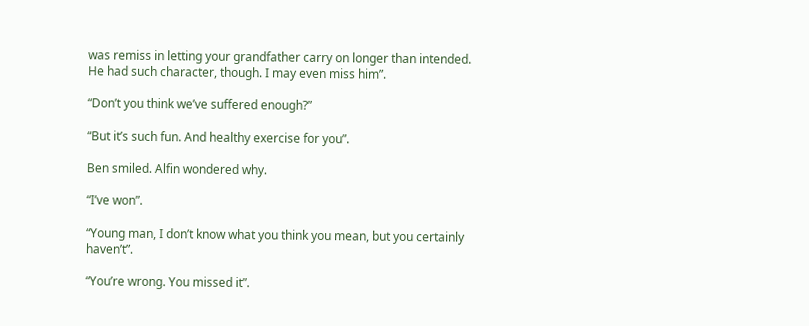was remiss in letting your grandfather carry on longer than intended. He had such character, though. I may even miss him”.

“Don’t you think we’ve suffered enough?”

“But it’s such fun. And healthy exercise for you”.

Ben smiled. Alfin wondered why.

“I’ve won”.

“Young man, I don’t know what you think you mean, but you certainly haven’t”.

“You’re wrong. You missed it”.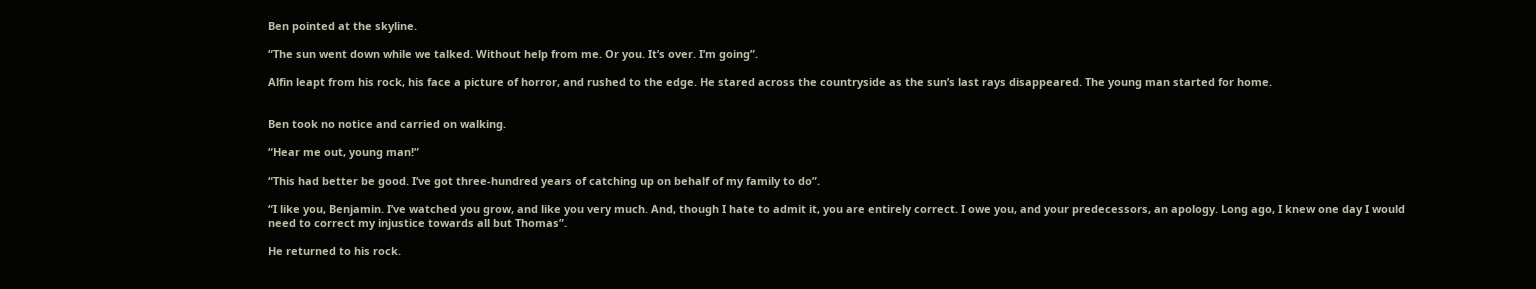Ben pointed at the skyline.

“The sun went down while we talked. Without help from me. Or you. It’s over. I’m going”.

Alfin leapt from his rock, his face a picture of horror, and rushed to the edge. He stared across the countryside as the sun’s last rays disappeared. The young man started for home.


Ben took no notice and carried on walking.

“Hear me out, young man!”

“This had better be good. I’ve got three-hundred years of catching up on behalf of my family to do”.

“I like you, Benjamin. I’ve watched you grow, and like you very much. And, though I hate to admit it, you are entirely correct. I owe you, and your predecessors, an apology. Long ago, I knew one day I would need to correct my injustice towards all but Thomas”.

He returned to his rock.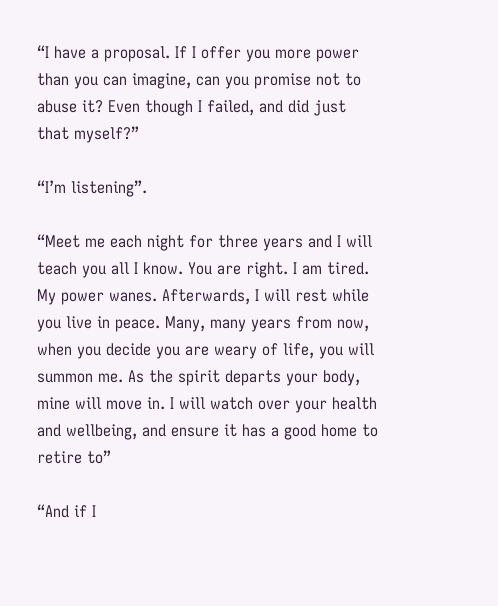“I have a proposal. If I offer you more power than you can imagine, can you promise not to abuse it? Even though I failed, and did just that myself?”

“I’m listening”.

“Meet me each night for three years and I will teach you all I know. You are right. I am tired. My power wanes. Afterwards, I will rest while you live in peace. Many, many years from now, when you decide you are weary of life, you will summon me. As the spirit departs your body, mine will move in. I will watch over your health and wellbeing, and ensure it has a good home to retire to”

“And if I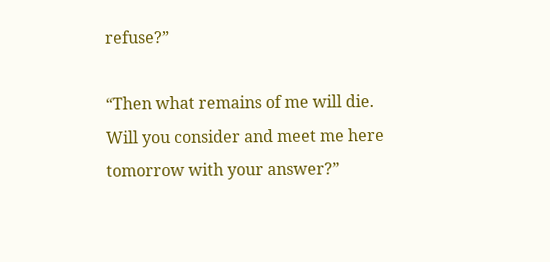refuse?”

“Then what remains of me will die. Will you consider and meet me here tomorrow with your answer?”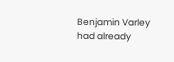Benjamin Varley had already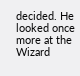decided. He looked once more at the Wizard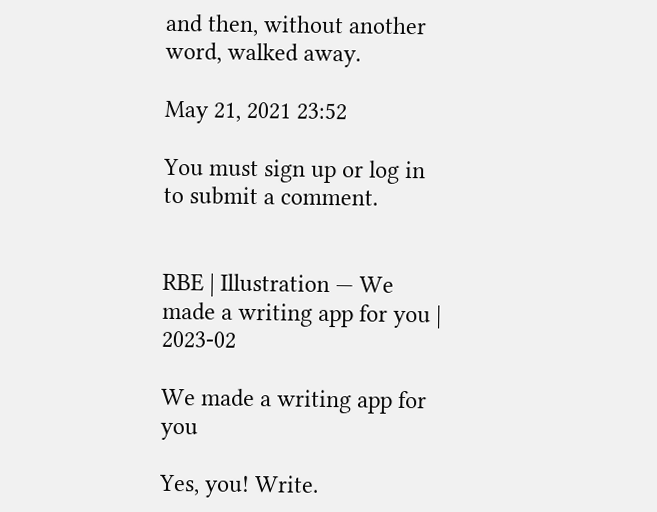and then, without another word, walked away.

May 21, 2021 23:52

You must sign up or log in to submit a comment.


RBE | Illustration — We made a writing app for you | 2023-02

We made a writing app for you

Yes, you! Write.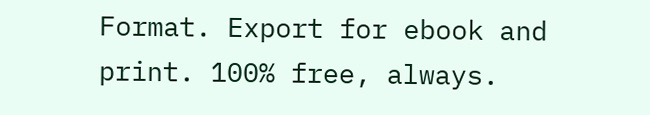Format. Export for ebook and print. 100% free, always.